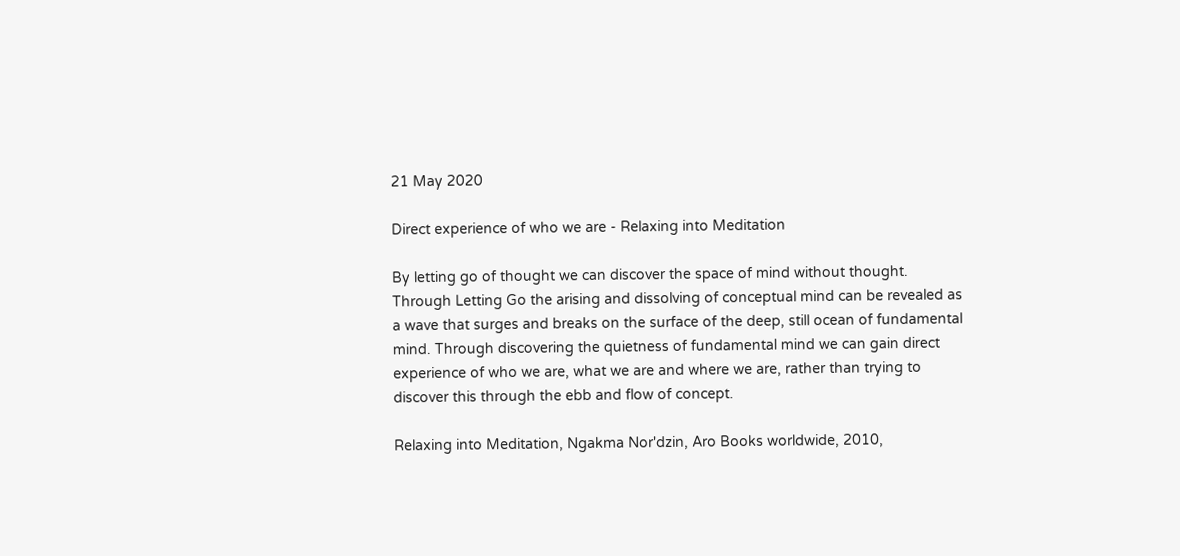21 May 2020

Direct experience of who we are - Relaxing into Meditation

By letting go of thought we can discover the space of mind without thought. Through Letting Go the arising and dissolving of conceptual mind can be revealed as a wave that surges and breaks on the surface of the deep, still ocean of fundamental mind. Through discovering the quietness of fundamental mind we can gain direct experience of who we are, what we are and where we are, rather than trying to discover this through the ebb and flow of concept.

Relaxing into Meditation, Ngakma Nor'dzin, Aro Books worldwide, 2010,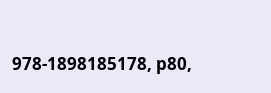978-1898185178, p80,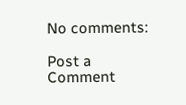No comments:

Post a Comment